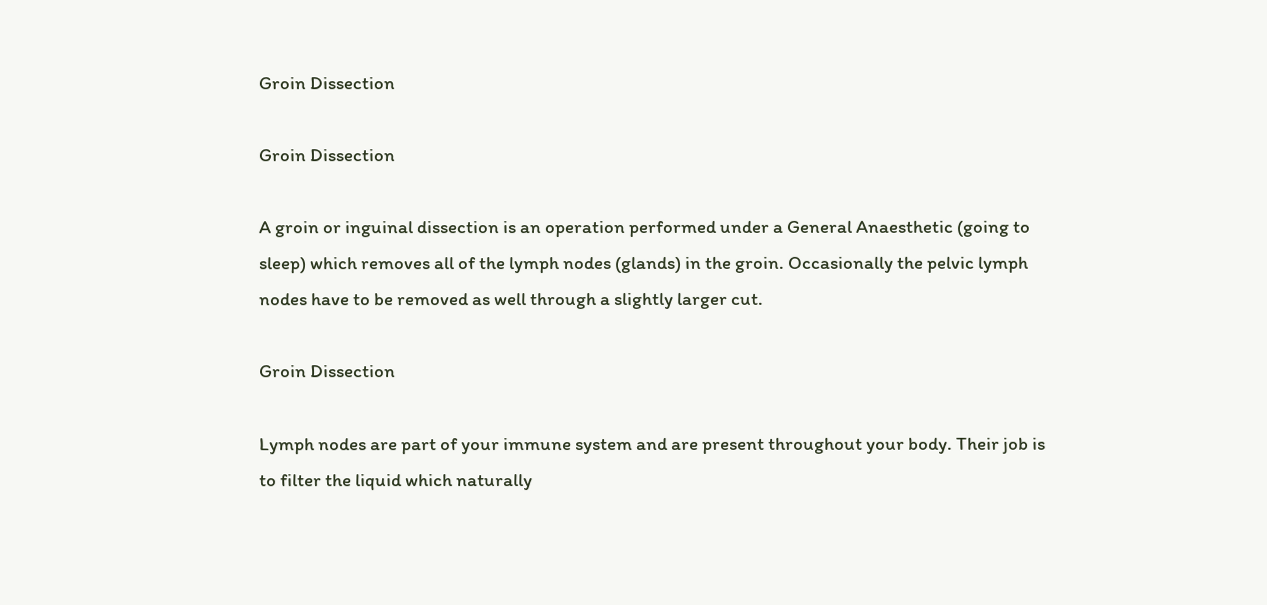Groin Dissection

Groin Dissection

A groin or inguinal dissection is an operation performed under a General Anaesthetic (going to sleep) which removes all of the lymph nodes (glands) in the groin. Occasionally the pelvic lymph nodes have to be removed as well through a slightly larger cut.

Groin Dissection

Lymph nodes are part of your immune system and are present throughout your body. Their job is to filter the liquid which naturally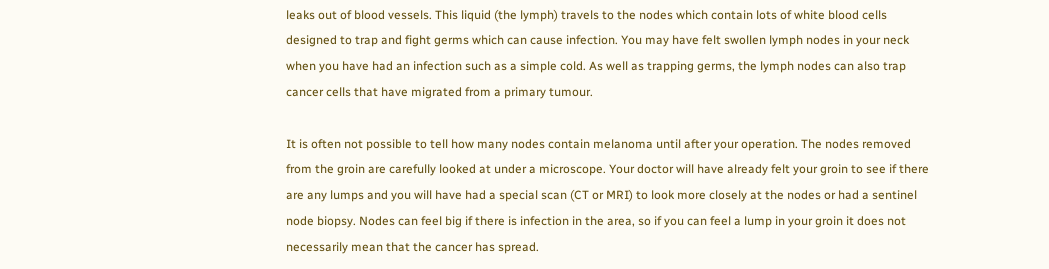leaks out of blood vessels. This liquid (the lymph) travels to the nodes which contain lots of white blood cells designed to trap and fight germs which can cause infection. You may have felt swollen lymph nodes in your neck when you have had an infection such as a simple cold. As well as trapping germs, the lymph nodes can also trap cancer cells that have migrated from a primary tumour.

It is often not possible to tell how many nodes contain melanoma until after your operation. The nodes removed from the groin are carefully looked at under a microscope. Your doctor will have already felt your groin to see if there are any lumps and you will have had a special scan (CT or MRI) to look more closely at the nodes or had a sentinel node biopsy. Nodes can feel big if there is infection in the area, so if you can feel a lump in your groin it does not necessarily mean that the cancer has spread.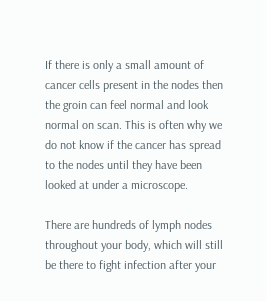If there is only a small amount of cancer cells present in the nodes then the groin can feel normal and look normal on scan. This is often why we do not know if the cancer has spread to the nodes until they have been looked at under a microscope.

There are hundreds of lymph nodes throughout your body, which will still be there to fight infection after your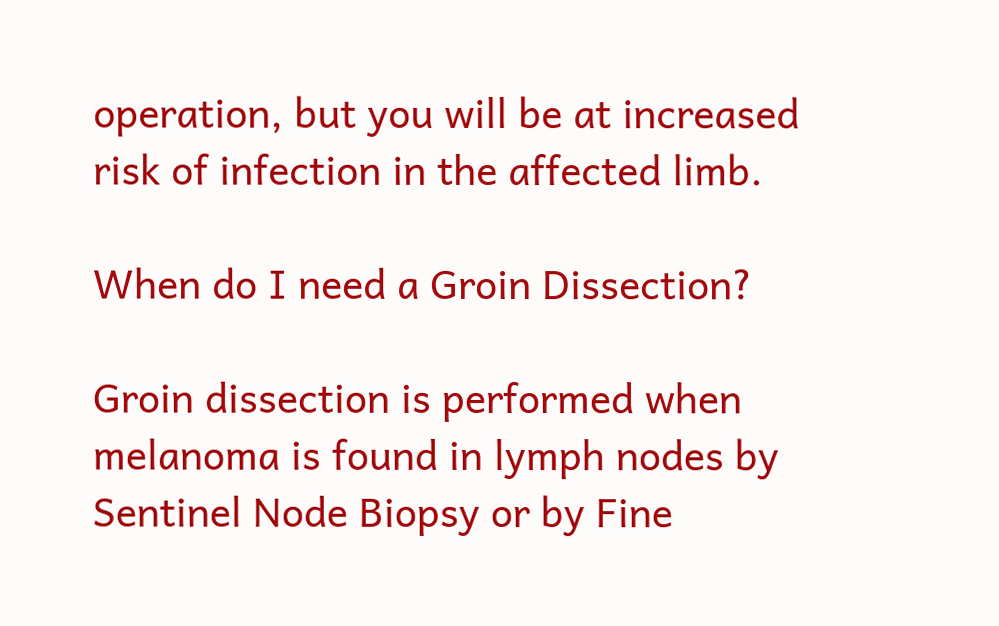operation, but you will be at increased risk of infection in the affected limb.

When do I need a Groin Dissection?

Groin dissection is performed when melanoma is found in lymph nodes by Sentinel Node Biopsy or by Fine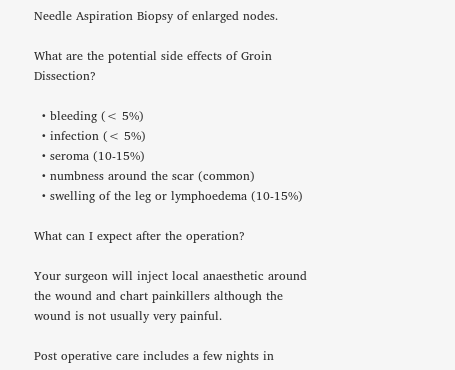Needle Aspiration Biopsy of enlarged nodes.

What are the potential side effects of Groin Dissection?

  • bleeding (< 5%)
  • infection (< 5%)
  • seroma (10-15%)
  • numbness around the scar (common)
  • swelling of the leg or lymphoedema (10-15%)

What can I expect after the operation?

Your surgeon will inject local anaesthetic around the wound and chart painkillers although the wound is not usually very painful.

Post operative care includes a few nights in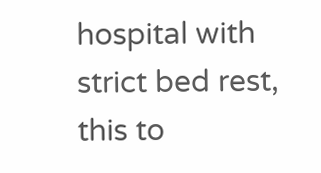hospital with strict bed rest, this to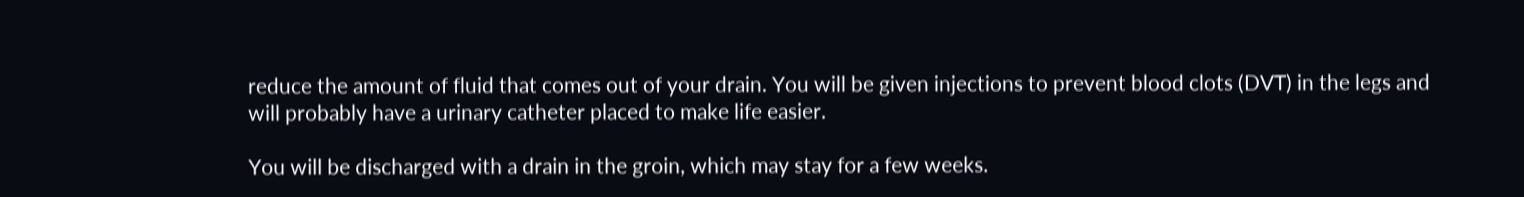reduce the amount of fluid that comes out of your drain. You will be given injections to prevent blood clots (DVT) in the legs and will probably have a urinary catheter placed to make life easier.

You will be discharged with a drain in the groin, which may stay for a few weeks.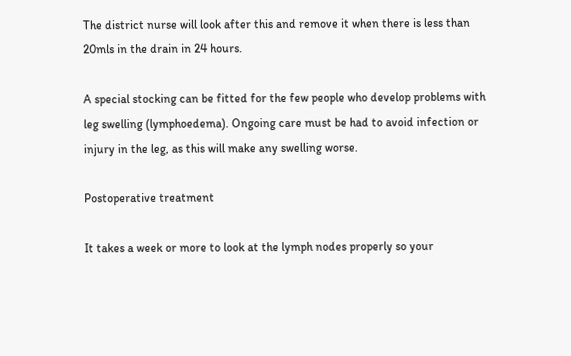The district nurse will look after this and remove it when there is less than 20mls in the drain in 24 hours.

A special stocking can be fitted for the few people who develop problems with leg swelling (lymphoedema). Ongoing care must be had to avoid infection or injury in the leg, as this will make any swelling worse.

Postoperative treatment

It takes a week or more to look at the lymph nodes properly so your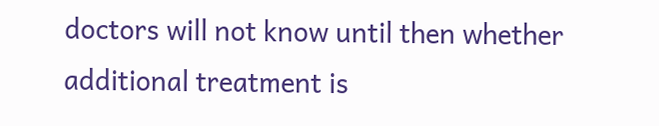doctors will not know until then whether additional treatment is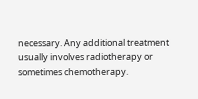necessary. Any additional treatment usually involves radiotherapy or sometimes chemotherapy.